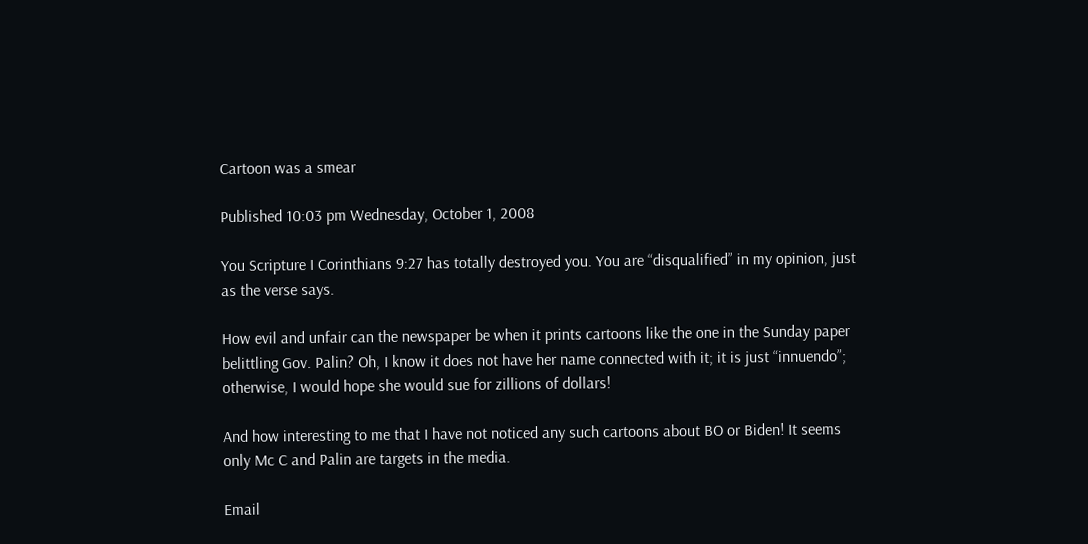Cartoon was a smear

Published 10:03 pm Wednesday, October 1, 2008

You Scripture I Corinthians 9:27 has totally destroyed you. You are “disqualified” in my opinion, just as the verse says.

How evil and unfair can the newspaper be when it prints cartoons like the one in the Sunday paper belittling Gov. Palin? Oh, I know it does not have her name connected with it; it is just “innuendo”; otherwise, I would hope she would sue for zillions of dollars!

And how interesting to me that I have not noticed any such cartoons about BO or Biden! It seems only Mc C and Palin are targets in the media.

Email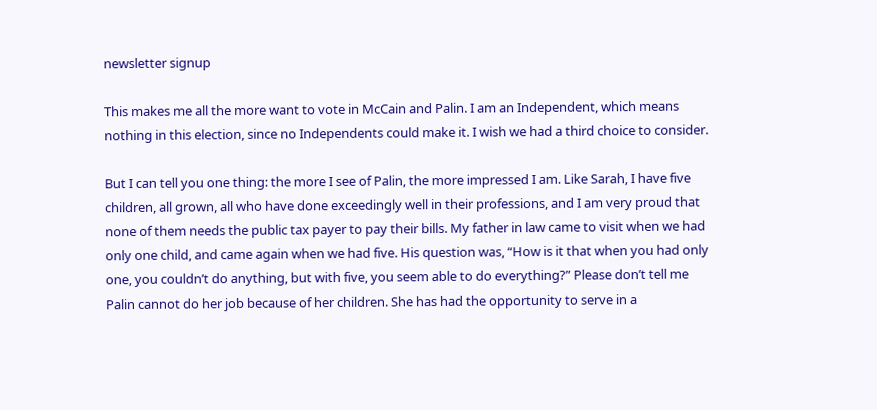newsletter signup

This makes me all the more want to vote in McCain and Palin. I am an Independent, which means nothing in this election, since no Independents could make it. I wish we had a third choice to consider.

But I can tell you one thing: the more I see of Palin, the more impressed I am. Like Sarah, I have five children, all grown, all who have done exceedingly well in their professions, and I am very proud that none of them needs the public tax payer to pay their bills. My father in law came to visit when we had only one child, and came again when we had five. His question was, “How is it that when you had only one, you couldn’t do anything, but with five, you seem able to do everything?” Please don’t tell me Palin cannot do her job because of her children. She has had the opportunity to serve in a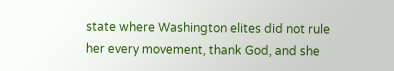state where Washington elites did not rule her every movement, thank God, and she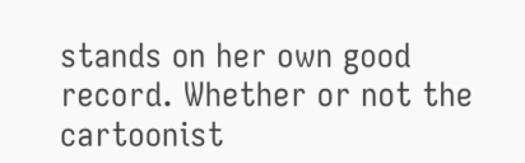stands on her own good record. Whether or not the cartoonist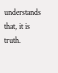understands that, it is truth.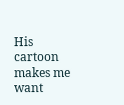His cartoon makes me want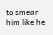to smear him like he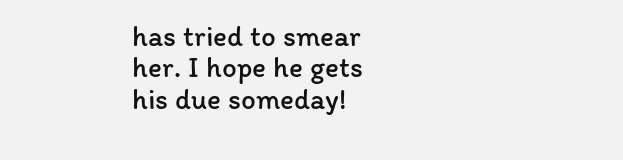has tried to smear her. I hope he gets his due someday!